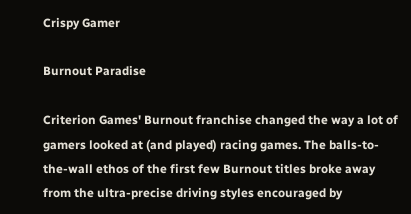Crispy Gamer

Burnout Paradise

Criterion Games' Burnout franchise changed the way a lot of gamers looked at (and played) racing games. The balls-to-the-wall ethos of the first few Burnout titles broke away from the ultra-precise driving styles encouraged by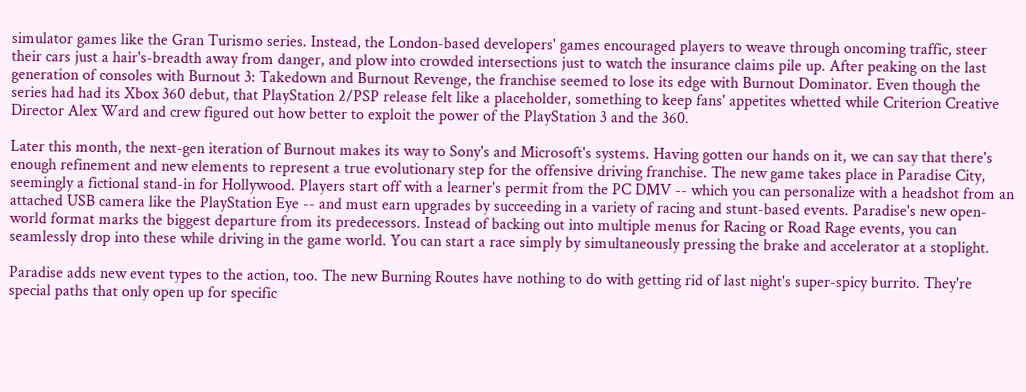simulator games like the Gran Turismo series. Instead, the London-based developers' games encouraged players to weave through oncoming traffic, steer their cars just a hair's-breadth away from danger, and plow into crowded intersections just to watch the insurance claims pile up. After peaking on the last generation of consoles with Burnout 3: Takedown and Burnout Revenge, the franchise seemed to lose its edge with Burnout Dominator. Even though the series had had its Xbox 360 debut, that PlayStation 2/PSP release felt like a placeholder, something to keep fans' appetites whetted while Criterion Creative Director Alex Ward and crew figured out how better to exploit the power of the PlayStation 3 and the 360.

Later this month, the next-gen iteration of Burnout makes its way to Sony's and Microsoft's systems. Having gotten our hands on it, we can say that there's enough refinement and new elements to represent a true evolutionary step for the offensive driving franchise. The new game takes place in Paradise City, seemingly a fictional stand-in for Hollywood. Players start off with a learner's permit from the PC DMV -- which you can personalize with a headshot from an attached USB camera like the PlayStation Eye -- and must earn upgrades by succeeding in a variety of racing and stunt-based events. Paradise's new open-world format marks the biggest departure from its predecessors. Instead of backing out into multiple menus for Racing or Road Rage events, you can seamlessly drop into these while driving in the game world. You can start a race simply by simultaneously pressing the brake and accelerator at a stoplight.

Paradise adds new event types to the action, too. The new Burning Routes have nothing to do with getting rid of last night's super-spicy burrito. They're special paths that only open up for specific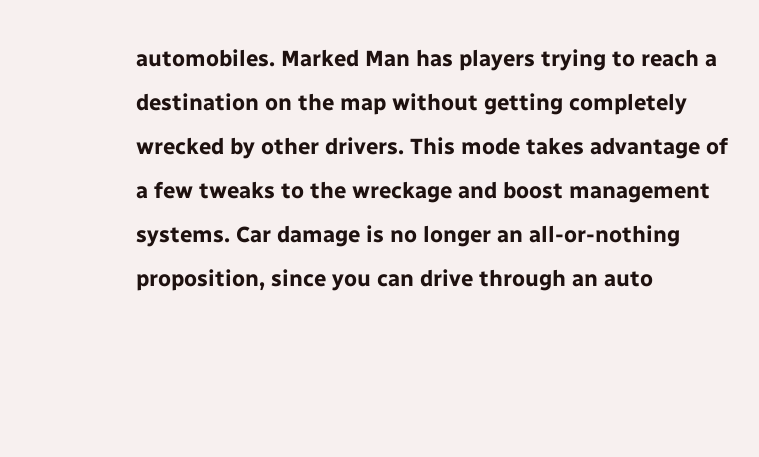automobiles. Marked Man has players trying to reach a destination on the map without getting completely wrecked by other drivers. This mode takes advantage of a few tweaks to the wreckage and boost management systems. Car damage is no longer an all-or-nothing proposition, since you can drive through an auto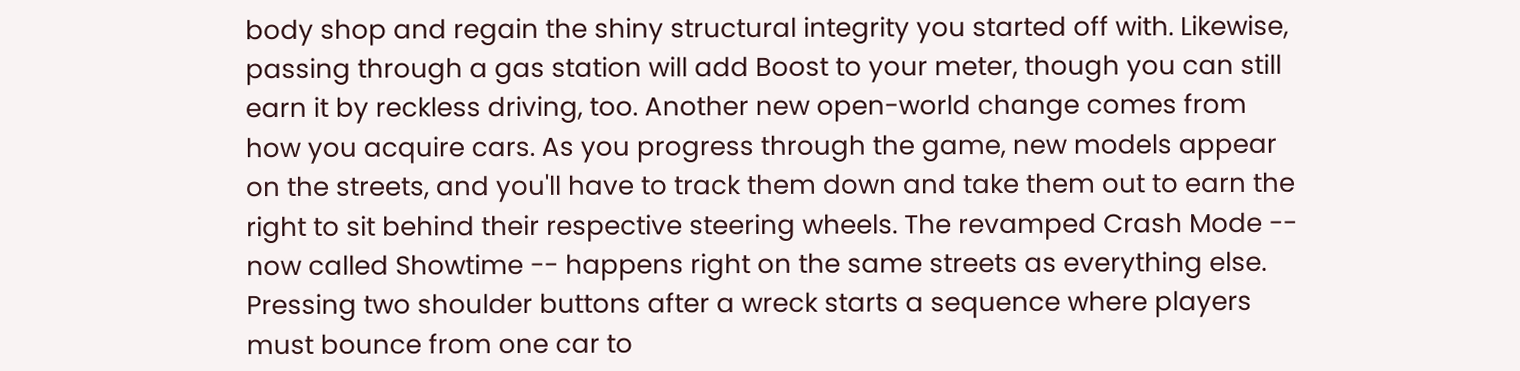body shop and regain the shiny structural integrity you started off with. Likewise, passing through a gas station will add Boost to your meter, though you can still earn it by reckless driving, too. Another new open-world change comes from how you acquire cars. As you progress through the game, new models appear on the streets, and you'll have to track them down and take them out to earn the right to sit behind their respective steering wheels. The revamped Crash Mode -- now called Showtime -- happens right on the same streets as everything else. Pressing two shoulder buttons after a wreck starts a sequence where players must bounce from one car to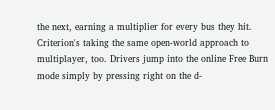the next, earning a multiplier for every bus they hit. Criterion's taking the same open-world approach to multiplayer, too. Drivers jump into the online Free Burn mode simply by pressing right on the d-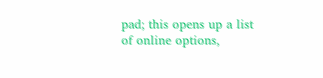pad; this opens up a list of online options,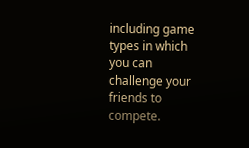including game types in which you can challenge your friends to compete.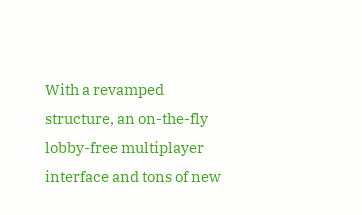With a revamped structure, an on-the-fly lobby-free multiplayer interface and tons of new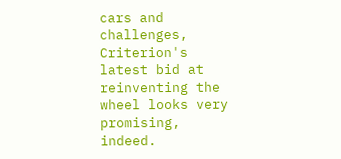cars and challenges, Criterion's latest bid at reinventing the wheel looks very promising, indeed.